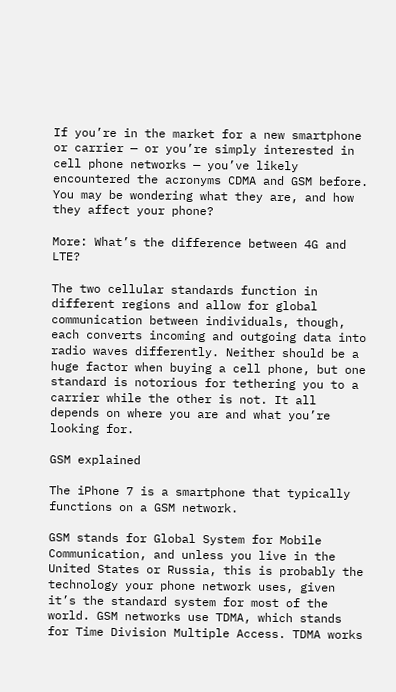If you’re in the market for a new smartphone or carrier — or you’re simply interested in cell phone networks — you’ve likely encountered the acronyms CDMA and GSM before. You may be wondering what they are, and how they affect your phone?

More: What’s the difference between 4G and LTE?

The two cellular standards function in different regions and allow for global communication between individuals, though, each converts incoming and outgoing data into radio waves differently. Neither should be a huge factor when buying a cell phone, but one standard is notorious for tethering you to a carrier while the other is not. It all depends on where you are and what you’re looking for.

GSM explained

The iPhone 7 is a smartphone that typically functions on a GSM network.

GSM stands for Global System for Mobile Communication, and unless you live in the United States or Russia, this is probably the technology your phone network uses, given it’s the standard system for most of the world. GSM networks use TDMA, which stands for Time Division Multiple Access. TDMA works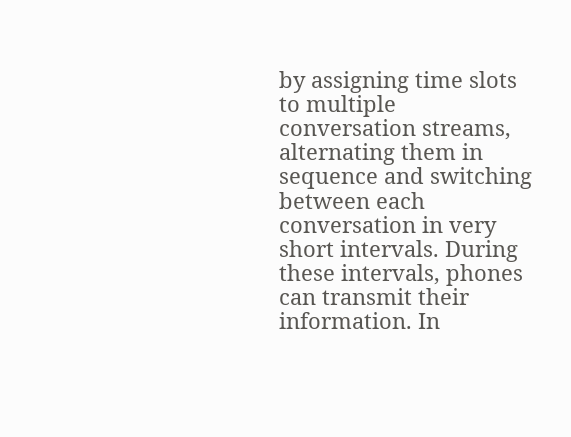by assigning time slots to multiple conversation streams, alternating them in sequence and switching between each conversation in very short intervals. During these intervals, phones can transmit their information. In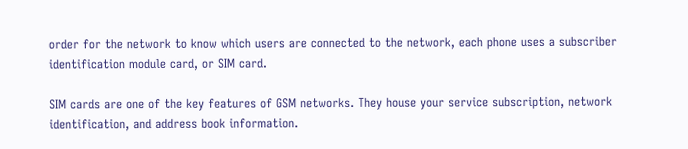order for the network to know which users are connected to the network, each phone uses a subscriber identification module card, or SIM card.

SIM cards are one of the key features of GSM networks. They house your service subscription, network identification, and address book information.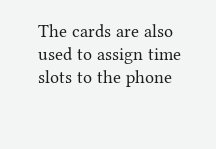The cards are also used to assign time slots to the phone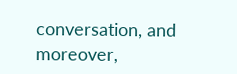conversation, and moreover,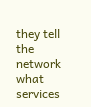they tell the network what services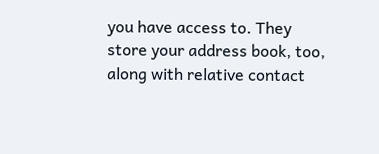you have access to. They store your address book, too, along with relative contact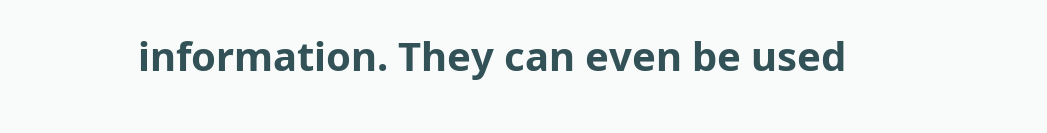information. They can even be used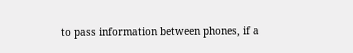to pass information between phones, if a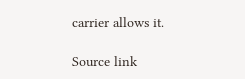carrier allows it.

Source link